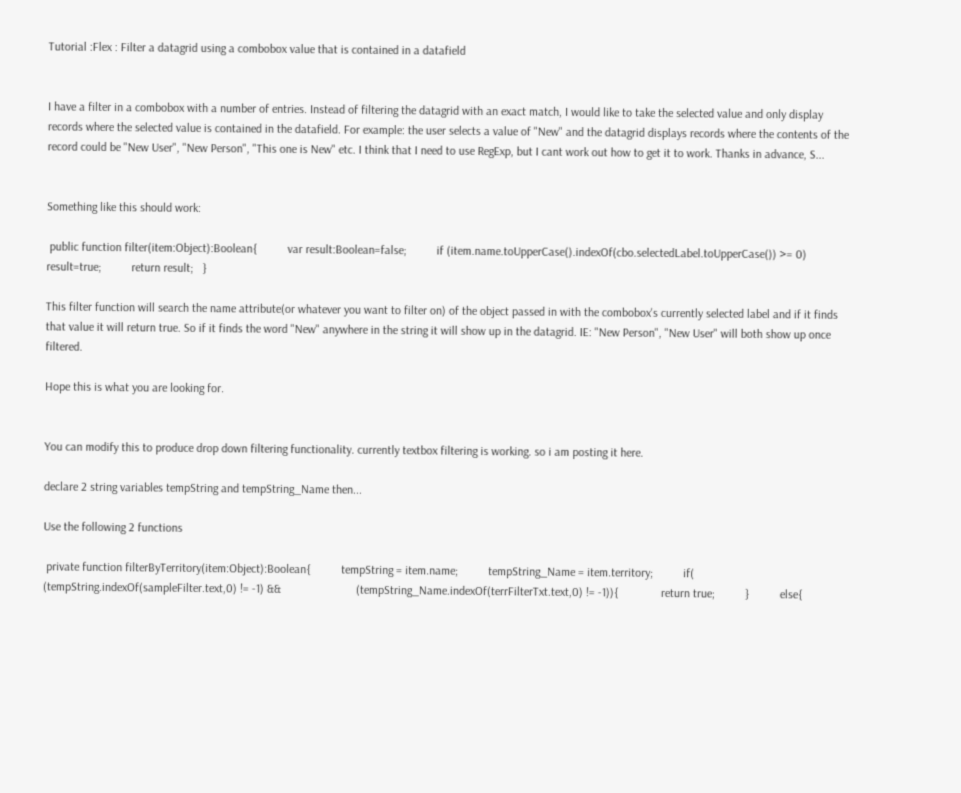Tutorial :Flex : Filter a datagrid using a combobox value that is contained in a datafield


I have a filter in a combobox with a number of entries. Instead of filtering the datagrid with an exact match, I would like to take the selected value and only display records where the selected value is contained in the datafield. For example: the user selects a value of "New" and the datagrid displays records where the contents of the record could be "New User", "New Person", "This one is New" etc. I think that I need to use RegExp, but I cant work out how to get it to work. Thanks in advance, S...


Something like this should work:

 public function filter(item:Object):Boolean{          var result:Boolean=false;          if (item.name.toUpperCase().indexOf(cbo.selectedLabel.toUpperCase()) >= 0)               result=true;          return result;   }

This filter function will search the name attribute(or whatever you want to filter on) of the object passed in with the combobox's currently selected label and if it finds that value it will return true. So if it finds the word "New" anywhere in the string it will show up in the datagrid. IE: "New Person", "New User" will both show up once filtered.

Hope this is what you are looking for.


You can modify this to produce drop down filtering functionality. currently textbox filtering is working. so i am posting it here.

declare 2 string variables tempString and tempString_Name then...

Use the following 2 functions

 private function filterByTerritory(item:Object):Boolean{          tempString = item.name;          tempString_Name = item.territory;          if( (tempString.indexOf(sampleFilter.text,0) != -1) &&                         (tempString_Name.indexOf(terrFilterTxt.text,0) != -1)){              return true;          }          else{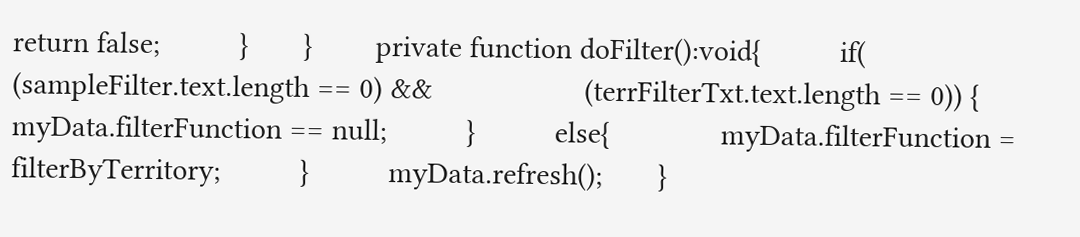return false;          }       }        private function doFilter():void{          if( (sampleFilter.text.length == 0) &&                   (terrFilterTxt.text.length == 0)) {              myData.filterFunction == null;          }          else{              myData.filterFunction = filterByTerritory;          }          myData.refresh();       }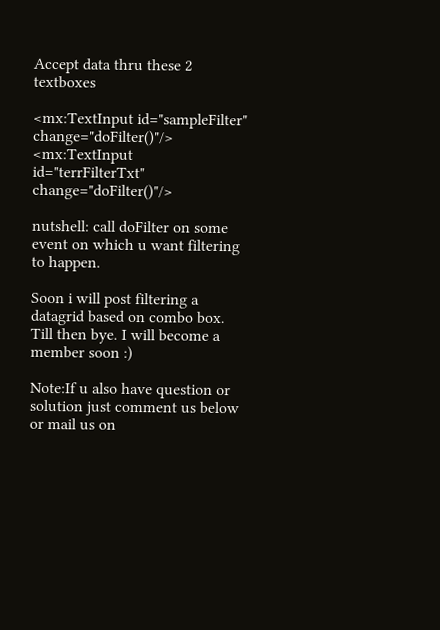Accept data thru these 2 textboxes

<mx:TextInput id="sampleFilter" change="doFilter()"/>    <mx:TextInput id="terrFilterTxt" change="doFilter()"/>

nutshell: call doFilter on some event on which u want filtering to happen.

Soon i will post filtering a datagrid based on combo box. Till then bye. I will become a member soon :)

Note:If u also have question or solution just comment us below or mail us on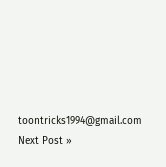toontricks1994@gmail.com
Next Post »